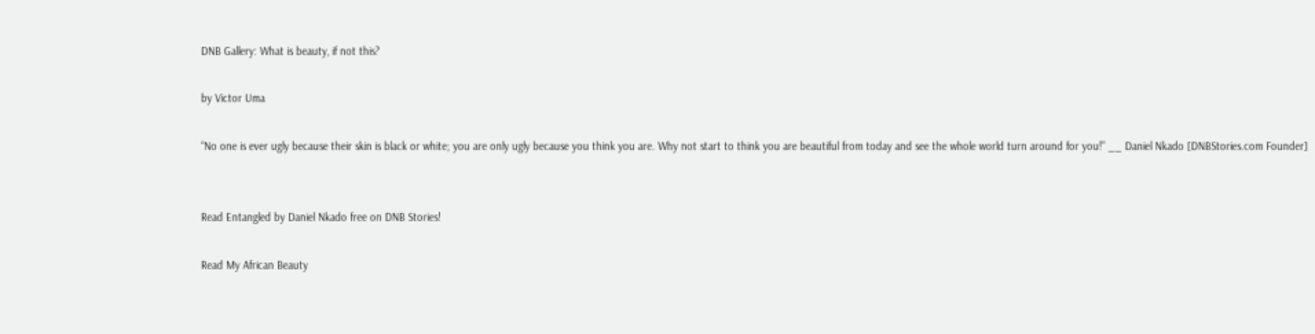DNB Gallery: What is beauty, if not this?

by Victor Uma

“No one is ever ugly because their skin is black or white; you are only ugly because you think you are. Why not start to think you are beautiful from today and see the whole world turn around for you!” __ Daniel Nkado [DNBStories.com Founder]


Read Entangled by Daniel Nkado free on DNB Stories!

Read My African Beauty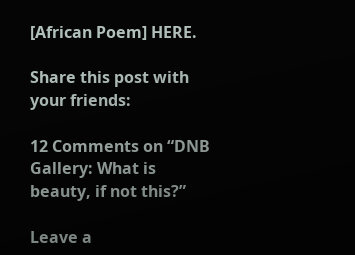[African Poem] HERE.

Share this post with your friends:

12 Comments on “DNB Gallery: What is beauty, if not this?”

Leave a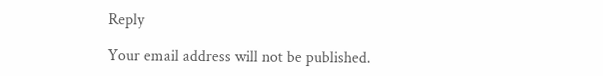Reply

Your email address will not be published.